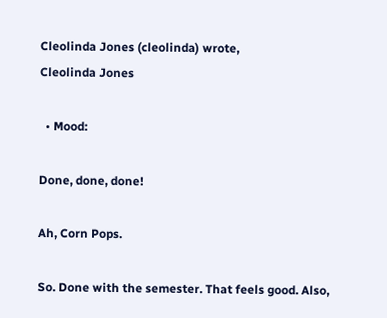Cleolinda Jones (cleolinda) wrote,
Cleolinda Jones

  • Mood:

Done, done, done!

Ah, Corn Pops.

So. Done with the semester. That feels good. Also,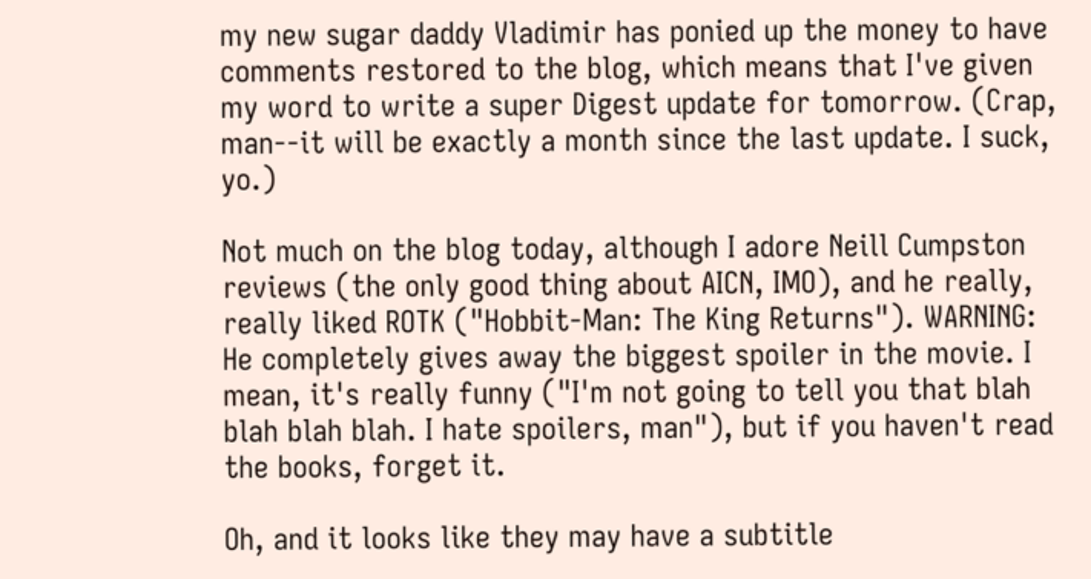my new sugar daddy Vladimir has ponied up the money to have comments restored to the blog, which means that I've given my word to write a super Digest update for tomorrow. (Crap, man--it will be exactly a month since the last update. I suck, yo.)

Not much on the blog today, although I adore Neill Cumpston reviews (the only good thing about AICN, IMO), and he really, really liked ROTK ("Hobbit-Man: The King Returns"). WARNING: He completely gives away the biggest spoiler in the movie. I mean, it's really funny ("I'm not going to tell you that blah blah blah blah. I hate spoilers, man"), but if you haven't read the books, forget it.

Oh, and it looks like they may have a subtitle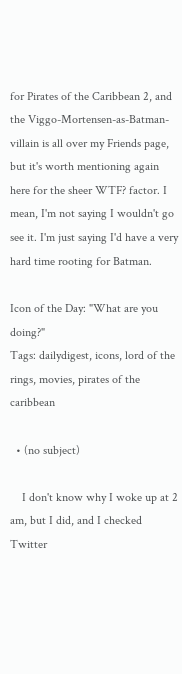for Pirates of the Caribbean 2, and the Viggo-Mortensen-as-Batman-villain is all over my Friends page, but it's worth mentioning again here for the sheer WTF? factor. I mean, I'm not saying I wouldn't go see it. I'm just saying I'd have a very hard time rooting for Batman.

Icon of the Day: "What are you doing?"
Tags: dailydigest, icons, lord of the rings, movies, pirates of the caribbean

  • (no subject)

    I don't know why I woke up at 2 am, but I did, and I checked Twitter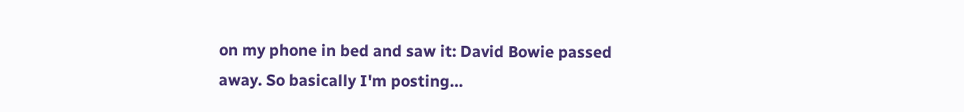on my phone in bed and saw it: David Bowie passed away. So basically I'm posting…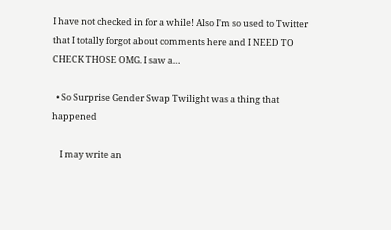I have not checked in for a while! Also I'm so used to Twitter that I totally forgot about comments here and I NEED TO CHECK THOSE OMG. I saw a…

  • So Surprise Gender Swap Twilight was a thing that happened

    I may write an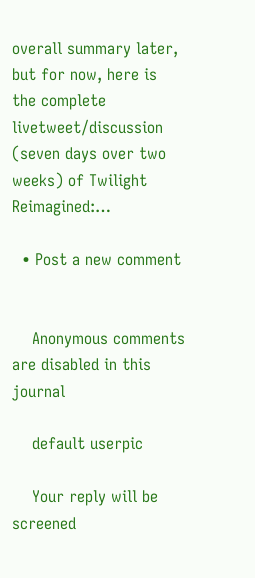overall summary later, but for now, here is the complete livetweet/discussion (seven days over two weeks) of Twilight Reimagined:…

  • Post a new comment


    Anonymous comments are disabled in this journal

    default userpic

    Your reply will be screened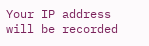Your IP address will be recorded